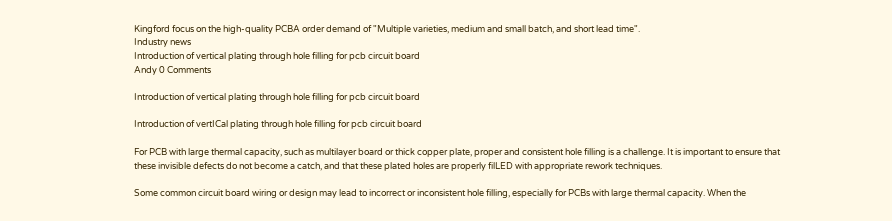Kingford focus on the high-quality PCBA order demand of "Multiple varieties, medium and small batch, and short lead time".
Industry news
Introduction of vertical plating through hole filling for pcb circuit board
Andy 0 Comments

Introduction of vertical plating through hole filling for pcb circuit board

Introduction of vertICal plating through hole filling for pcb circuit board

For PCB with large thermal capacity, such as multilayer board or thick copper plate, proper and consistent hole filling is a challenge. It is important to ensure that these invisible defects do not become a catch, and that these plated holes are properly filLED with appropriate rework techniques.

Some common circuit board wiring or design may lead to incorrect or inconsistent hole filling, especially for PCBs with large thermal capacity. When the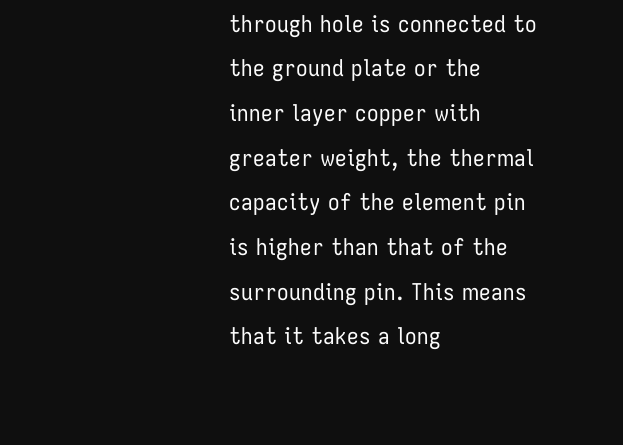through hole is connected to the ground plate or the inner layer copper with greater weight, the thermal capacity of the element pin is higher than that of the surrounding pin. This means that it takes a long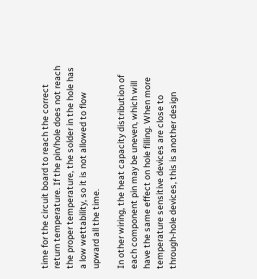time for the circuit board to reach the correct return temperature. If the pin/hole does not reach the proper temperature, the solder in the hole has a low wettability, so it is not allowed to flow upward all the time.

In other wiring, the heat capacity distribution of each component pin may be uneven, which will have the same effect on hole filling. When more temperature sensitive devices are close to through-hole devices, this is another design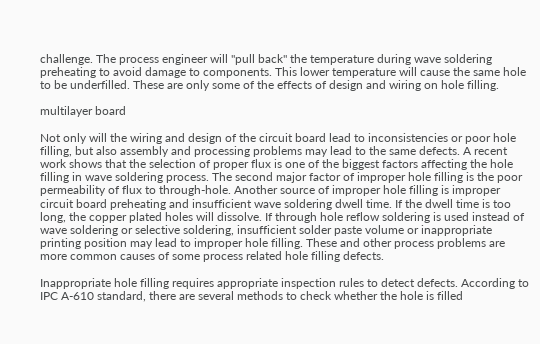challenge. The process engineer will "pull back" the temperature during wave soldering preheating to avoid damage to components. This lower temperature will cause the same hole to be underfilled. These are only some of the effects of design and wiring on hole filling.

multilayer board

Not only will the wiring and design of the circuit board lead to inconsistencies or poor hole filling, but also assembly and processing problems may lead to the same defects. A recent work shows that the selection of proper flux is one of the biggest factors affecting the hole filling in wave soldering process. The second major factor of improper hole filling is the poor permeability of flux to through-hole. Another source of improper hole filling is improper circuit board preheating and insufficient wave soldering dwell time. If the dwell time is too long, the copper plated holes will dissolve. If through hole reflow soldering is used instead of wave soldering or selective soldering, insufficient solder paste volume or inappropriate printing position may lead to improper hole filling. These and other process problems are more common causes of some process related hole filling defects.

Inappropriate hole filling requires appropriate inspection rules to detect defects. According to IPC A-610 standard, there are several methods to check whether the hole is filled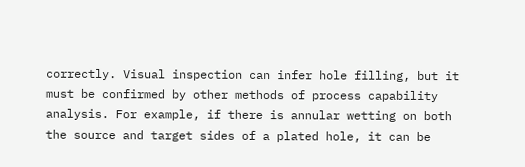correctly. Visual inspection can infer hole filling, but it must be confirmed by other methods of process capability analysis. For example, if there is annular wetting on both the source and target sides of a plated hole, it can be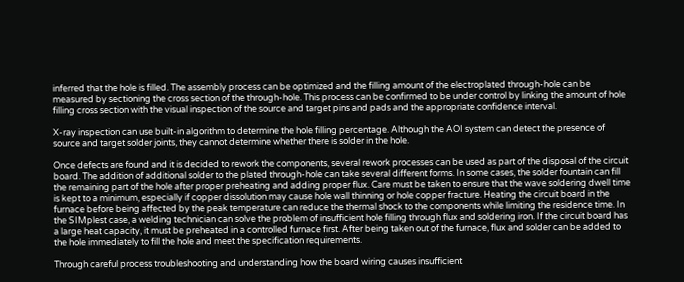inferred that the hole is filled. The assembly process can be optimized and the filling amount of the electroplated through-hole can be measured by sectioning the cross section of the through-hole. This process can be confirmed to be under control by linking the amount of hole filling cross section with the visual inspection of the source and target pins and pads and the appropriate confidence interval.

X-ray inspection can use built-in algorithm to determine the hole filling percentage. Although the AOI system can detect the presence of source and target solder joints, they cannot determine whether there is solder in the hole.

Once defects are found and it is decided to rework the components, several rework processes can be used as part of the disposal of the circuit board. The addition of additional solder to the plated through-hole can take several different forms. In some cases, the solder fountain can fill the remaining part of the hole after proper preheating and adding proper flux. Care must be taken to ensure that the wave soldering dwell time is kept to a minimum, especially if copper dissolution may cause hole wall thinning or hole copper fracture. Heating the circuit board in the furnace before being affected by the peak temperature can reduce the thermal shock to the components while limiting the residence time. In the SIMplest case, a welding technician can solve the problem of insufficient hole filling through flux and soldering iron. If the circuit board has a large heat capacity, it must be preheated in a controlled furnace first. After being taken out of the furnace, flux and solder can be added to the hole immediately to fill the hole and meet the specification requirements.

Through careful process troubleshooting and understanding how the board wiring causes insufficient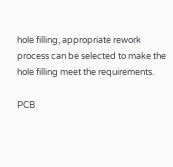hole filling, appropriate rework process can be selected to make the hole filling meet the requirements.

PCB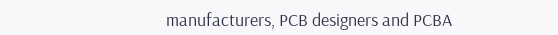manufacturers, PCB designers and PCBA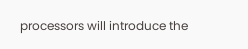processors will introduce the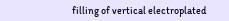filling of vertical electroplated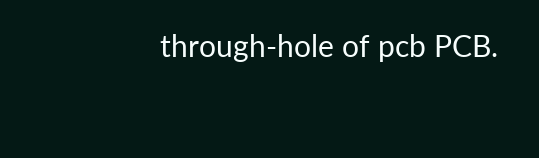through-hole of pcb PCB.